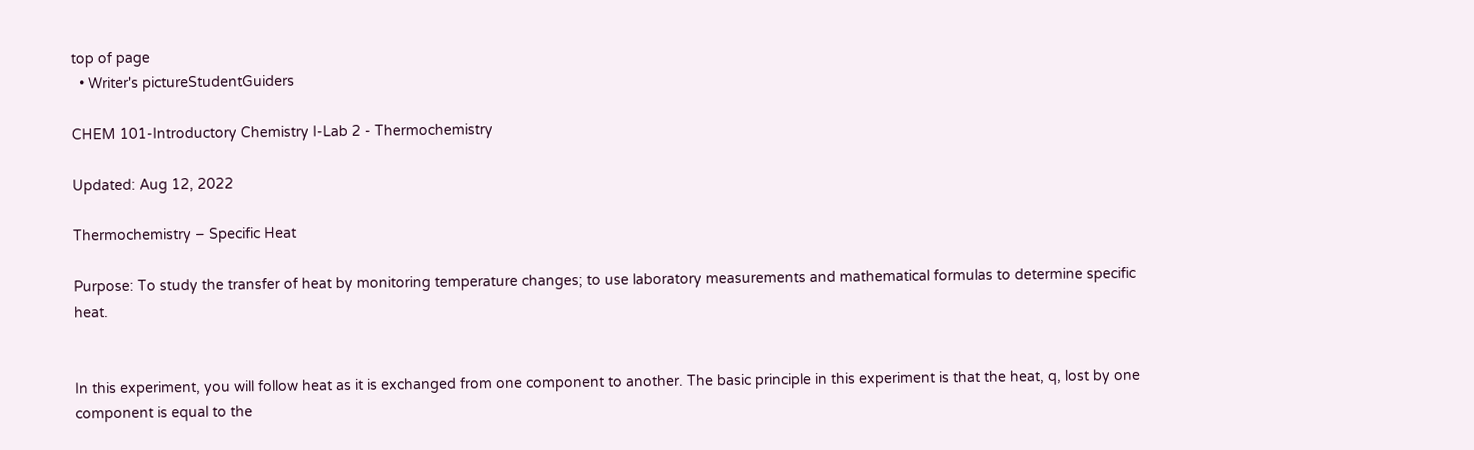top of page
  • Writer's pictureStudentGuiders

CHEM 101-Introductory Chemistry I-Lab 2 - Thermochemistry

Updated: Aug 12, 2022

Thermochemistry – Specific Heat

Purpose: To study the transfer of heat by monitoring temperature changes; to use laboratory measurements and mathematical formulas to determine specific heat.


In this experiment, you will follow heat as it is exchanged from one component to another. The basic principle in this experiment is that the heat, q, lost by one component is equal to the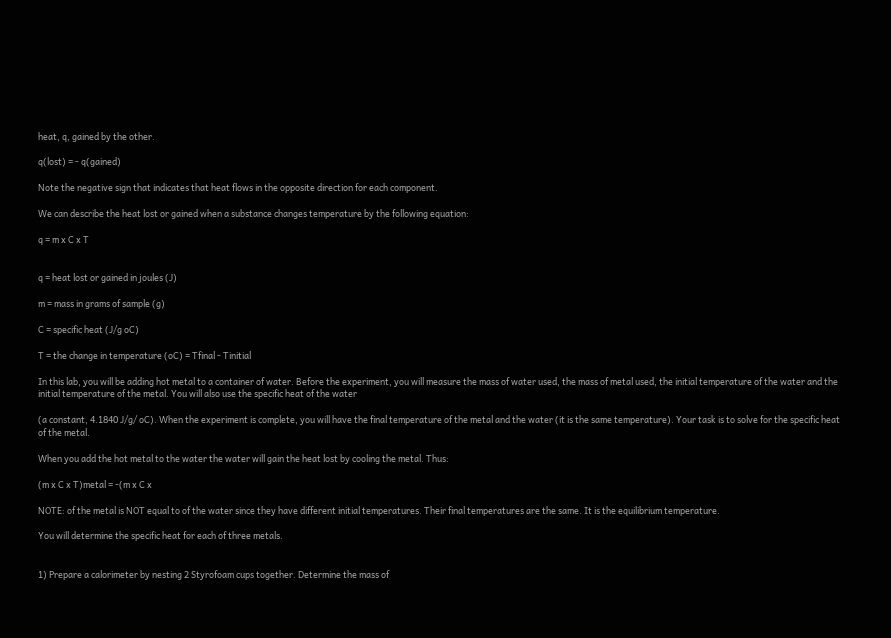heat, q, gained by the other.

q(lost) = - q(gained)

Note the negative sign that indicates that heat flows in the opposite direction for each component.

We can describe the heat lost or gained when a substance changes temperature by the following equation:

q = m x C x T


q = heat lost or gained in joules (J)

m = mass in grams of sample (g)

C = specific heat (J/g oC)

T = the change in temperature (oC) = Tfinal - Tinitial

In this lab, you will be adding hot metal to a container of water. Before the experiment, you will measure the mass of water used, the mass of metal used, the initial temperature of the water and the initial temperature of the metal. You will also use the specific heat of the water

(a constant, 4.1840 J/g/ oC). When the experiment is complete, you will have the final temperature of the metal and the water (it is the same temperature). Your task is to solve for the specific heat of the metal.

When you add the hot metal to the water the water will gain the heat lost by cooling the metal. Thus:

(m x C x T)metal = -(m x C x

NOTE: of the metal is NOT equal to of the water since they have different initial temperatures. Their final temperatures are the same. It is the equilibrium temperature.

You will determine the specific heat for each of three metals.


1) Prepare a calorimeter by nesting 2 Styrofoam cups together. Determine the mass of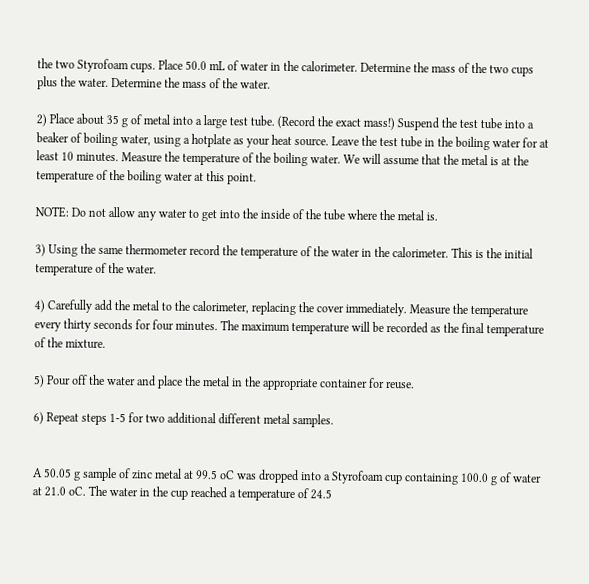the two Styrofoam cups. Place 50.0 mL of water in the calorimeter. Determine the mass of the two cups plus the water. Determine the mass of the water.

2) Place about 35 g of metal into a large test tube. (Record the exact mass!) Suspend the test tube into a beaker of boiling water, using a hotplate as your heat source. Leave the test tube in the boiling water for at least 10 minutes. Measure the temperature of the boiling water. We will assume that the metal is at the temperature of the boiling water at this point.

NOTE: Do not allow any water to get into the inside of the tube where the metal is.

3) Using the same thermometer record the temperature of the water in the calorimeter. This is the initial temperature of the water.

4) Carefully add the metal to the calorimeter, replacing the cover immediately. Measure the temperature every thirty seconds for four minutes. The maximum temperature will be recorded as the final temperature of the mixture.

5) Pour off the water and place the metal in the appropriate container for reuse.

6) Repeat steps 1-5 for two additional different metal samples.


A 50.05 g sample of zinc metal at 99.5 oC was dropped into a Styrofoam cup containing 100.0 g of water at 21.0 oC. The water in the cup reached a temperature of 24.5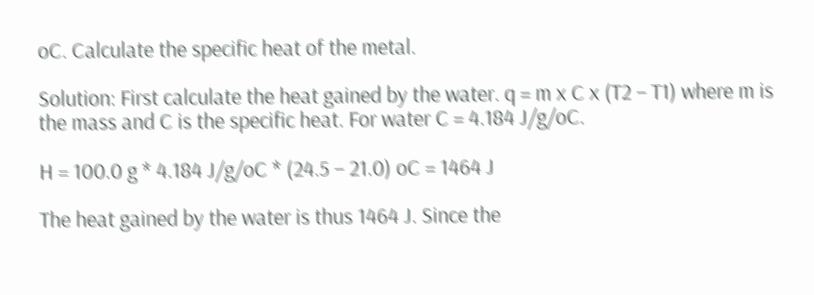oC. Calculate the specific heat of the metal.

Solution: First calculate the heat gained by the water. q = m x C x (T2 – T1) where m is the mass and C is the specific heat. For water C = 4.184 J/g/oC.

H = 100.0 g * 4.184 J/g/oC * (24.5 – 21.0) oC = 1464 J

The heat gained by the water is thus 1464 J. Since the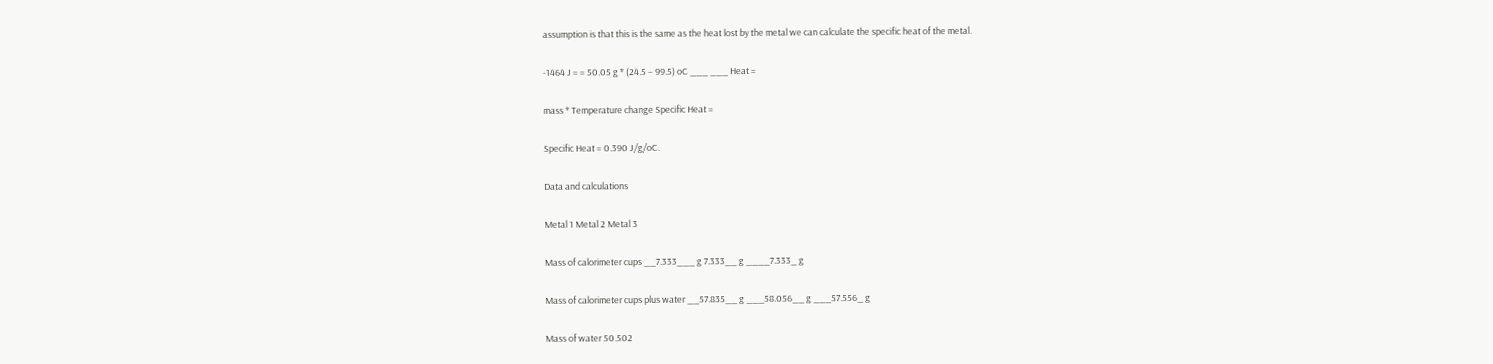assumption is that this is the same as the heat lost by the metal we can calculate the specific heat of the metal.

-1464 J = = 50.05 g * (24.5 – 99.5) oC ___ ___ Heat =

mass * Temperature change Specific Heat =

Specific Heat = 0.390 J/g/oC.

Data and calculations

Metal 1 Metal 2 Metal 3

Mass of calorimeter cups __7.333___ g 7.333__ g ____7.333_ g

Mass of calorimeter cups plus water __57.835__ g ___58.056__ g ___57.556_ g

Mass of water 50.502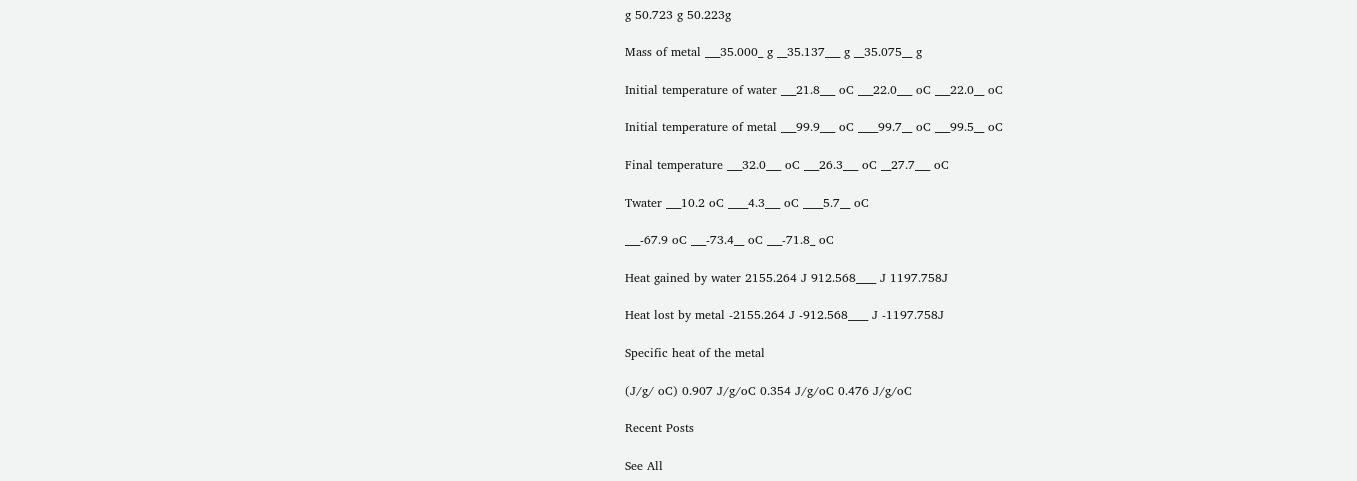g 50.723 g 50.223g

Mass of metal ___35.000_ g __35.137___ g __35.075__ g

Initial temperature of water ___21.8___ oC ___22.0___ oC ___22.0__ oC

Initial temperature of metal ___99.9___ oC ____99.7__ oC ___99.5__ oC

Final temperature ___32.0___ oC ___26.3___ oC __27.7___ oC

Twater ___10.2 oC ____4.3___ oC ____5.7__ oC

___-67.9 oC ___-73.4__ oC ___-71.8_ oC

Heat gained by water 2155.264 J 912.568____ J 1197.758J

Heat lost by metal -2155.264 J -912.568____ J -1197.758J

Specific heat of the metal

(J/g/ oC) 0.907 J/g/oC 0.354 J/g/oC 0.476 J/g/oC

Recent Posts

See All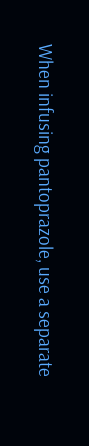When infusing pantoprazole, use a separate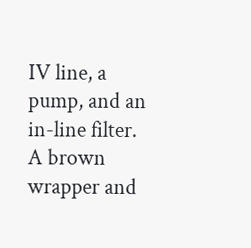IV line, a pump, and an in-line filter. A brown wrapper and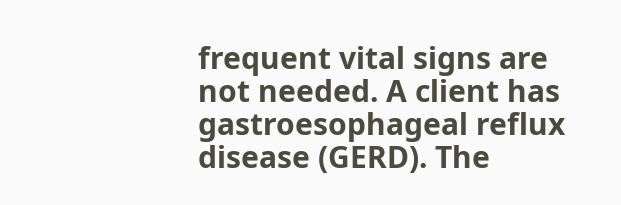frequent vital signs are not needed. A client has gastroesophageal reflux disease (GERD). The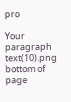pro

Your paragraph text(10).png
bottom of page